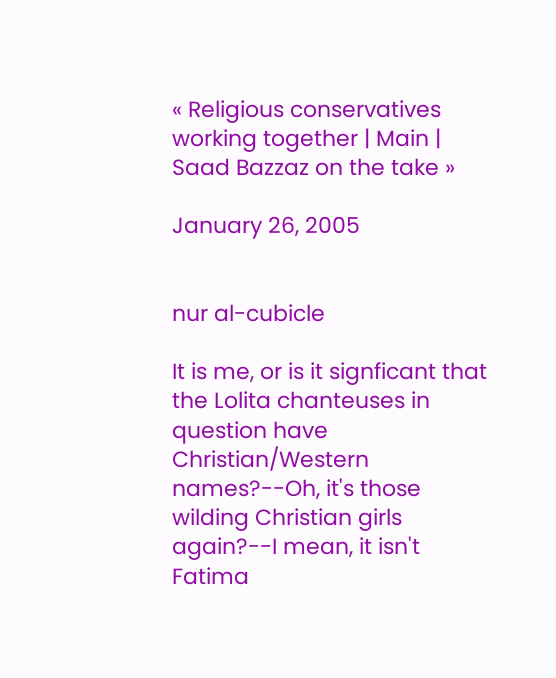« Religious conservatives working together | Main | Saad Bazzaz on the take »

January 26, 2005


nur al-cubicle

It is me, or is it signficant that the Lolita chanteuses in question have Christian/Western names?--Oh, it's those wilding Christian girls again?--I mean, it isn't Fatima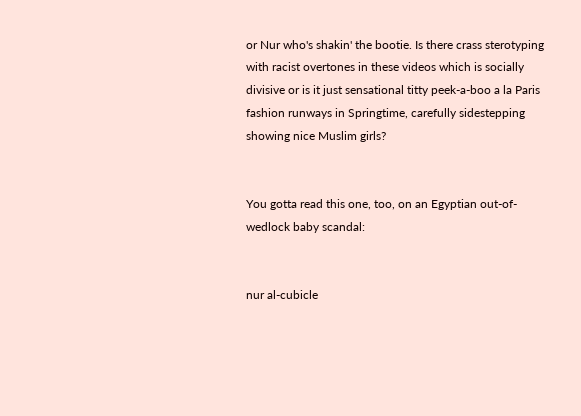or Nur who's shakin' the bootie. Is there crass sterotyping with racist overtones in these videos which is socially divisive or is it just sensational titty peek-a-boo a la Paris fashion runways in Springtime, carefully sidestepping showing nice Muslim girls?


You gotta read this one, too, on an Egyptian out-of-wedlock baby scandal:


nur al-cubicle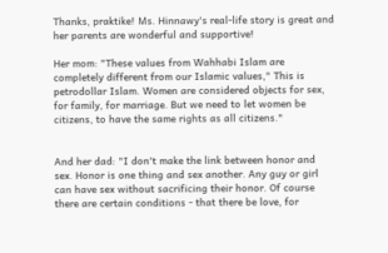Thanks, praktike! Ms. Hinnawy's real-life story is great and her parents are wonderful and supportive!

Her mom: "These values from Wahhabi Islam are completely different from our Islamic values," This is petrodollar Islam. Women are considered objects for sex, for family, for marriage. But we need to let women be citizens, to have the same rights as all citizens."


And her dad: "I don't make the link between honor and sex. Honor is one thing and sex another. Any guy or girl can have sex without sacrificing their honor. Of course there are certain conditions - that there be love, for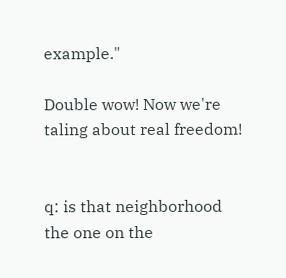example."

Double wow! Now we're taling about real freedom!


q: is that neighborhood the one on the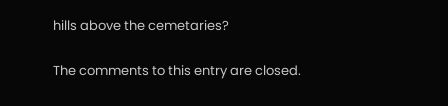hills above the cemetaries?

The comments to this entry are closed.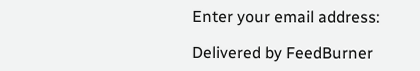Enter your email address:

Delivered by FeedBurner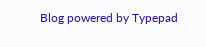Blog powered by Typepad